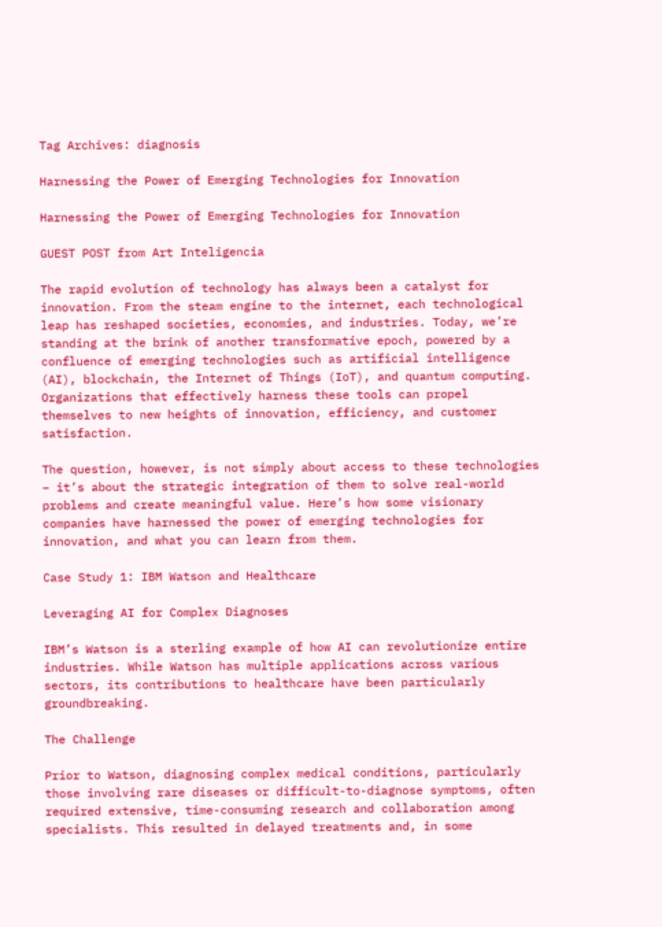Tag Archives: diagnosis

Harnessing the Power of Emerging Technologies for Innovation

Harnessing the Power of Emerging Technologies for Innovation

GUEST POST from Art Inteligencia

The rapid evolution of technology has always been a catalyst for innovation. From the steam engine to the internet, each technological leap has reshaped societies, economies, and industries. Today, we’re standing at the brink of another transformative epoch, powered by a confluence of emerging technologies such as artificial intelligence (AI), blockchain, the Internet of Things (IoT), and quantum computing. Organizations that effectively harness these tools can propel themselves to new heights of innovation, efficiency, and customer satisfaction.

The question, however, is not simply about access to these technologies – it’s about the strategic integration of them to solve real-world problems and create meaningful value. Here’s how some visionary companies have harnessed the power of emerging technologies for innovation, and what you can learn from them.

Case Study 1: IBM Watson and Healthcare

Leveraging AI for Complex Diagnoses

IBM’s Watson is a sterling example of how AI can revolutionize entire industries. While Watson has multiple applications across various sectors, its contributions to healthcare have been particularly groundbreaking.

The Challenge

Prior to Watson, diagnosing complex medical conditions, particularly those involving rare diseases or difficult-to-diagnose symptoms, often required extensive, time-consuming research and collaboration among specialists. This resulted in delayed treatments and, in some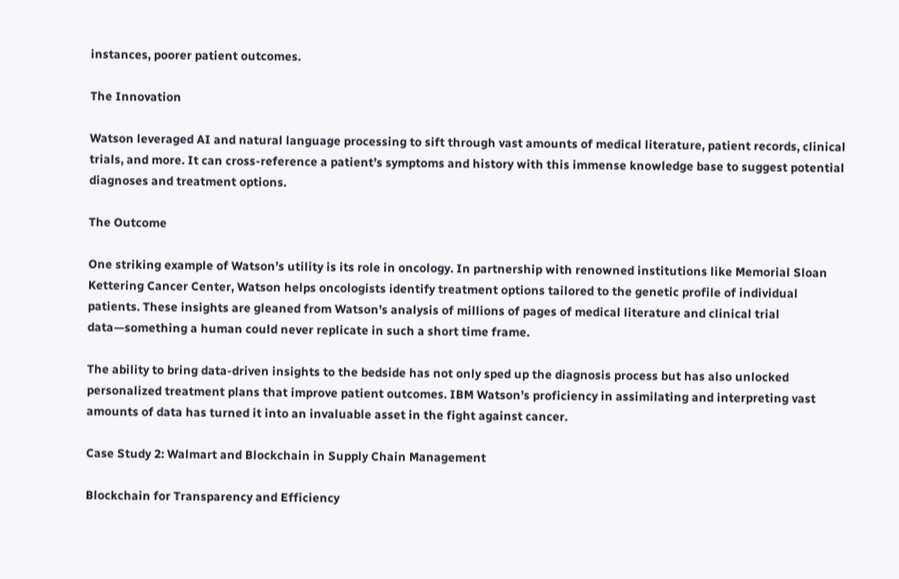instances, poorer patient outcomes.

The Innovation

Watson leveraged AI and natural language processing to sift through vast amounts of medical literature, patient records, clinical trials, and more. It can cross-reference a patient’s symptoms and history with this immense knowledge base to suggest potential diagnoses and treatment options.

The Outcome

One striking example of Watson’s utility is its role in oncology. In partnership with renowned institutions like Memorial Sloan Kettering Cancer Center, Watson helps oncologists identify treatment options tailored to the genetic profile of individual patients. These insights are gleaned from Watson’s analysis of millions of pages of medical literature and clinical trial data—something a human could never replicate in such a short time frame.

The ability to bring data-driven insights to the bedside has not only sped up the diagnosis process but has also unlocked personalized treatment plans that improve patient outcomes. IBM Watson’s proficiency in assimilating and interpreting vast amounts of data has turned it into an invaluable asset in the fight against cancer.

Case Study 2: Walmart and Blockchain in Supply Chain Management

Blockchain for Transparency and Efficiency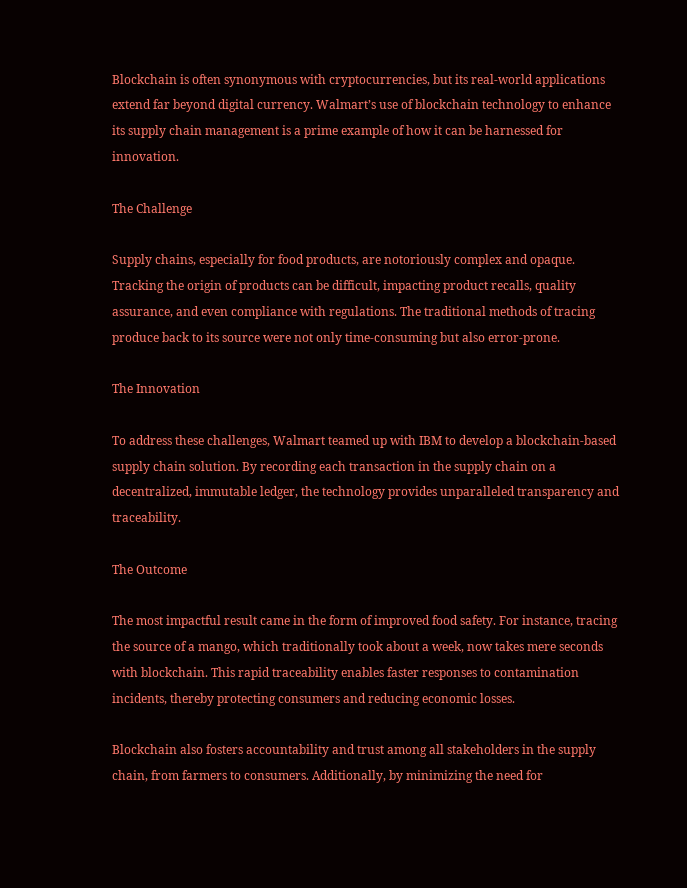Blockchain is often synonymous with cryptocurrencies, but its real-world applications extend far beyond digital currency. Walmart’s use of blockchain technology to enhance its supply chain management is a prime example of how it can be harnessed for innovation.

The Challenge

Supply chains, especially for food products, are notoriously complex and opaque. Tracking the origin of products can be difficult, impacting product recalls, quality assurance, and even compliance with regulations. The traditional methods of tracing produce back to its source were not only time-consuming but also error-prone.

The Innovation

To address these challenges, Walmart teamed up with IBM to develop a blockchain-based supply chain solution. By recording each transaction in the supply chain on a decentralized, immutable ledger, the technology provides unparalleled transparency and traceability.

The Outcome

The most impactful result came in the form of improved food safety. For instance, tracing the source of a mango, which traditionally took about a week, now takes mere seconds with blockchain. This rapid traceability enables faster responses to contamination incidents, thereby protecting consumers and reducing economic losses.

Blockchain also fosters accountability and trust among all stakeholders in the supply chain, from farmers to consumers. Additionally, by minimizing the need for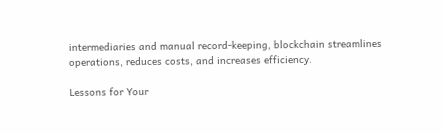intermediaries and manual record-keeping, blockchain streamlines operations, reduces costs, and increases efficiency.

Lessons for Your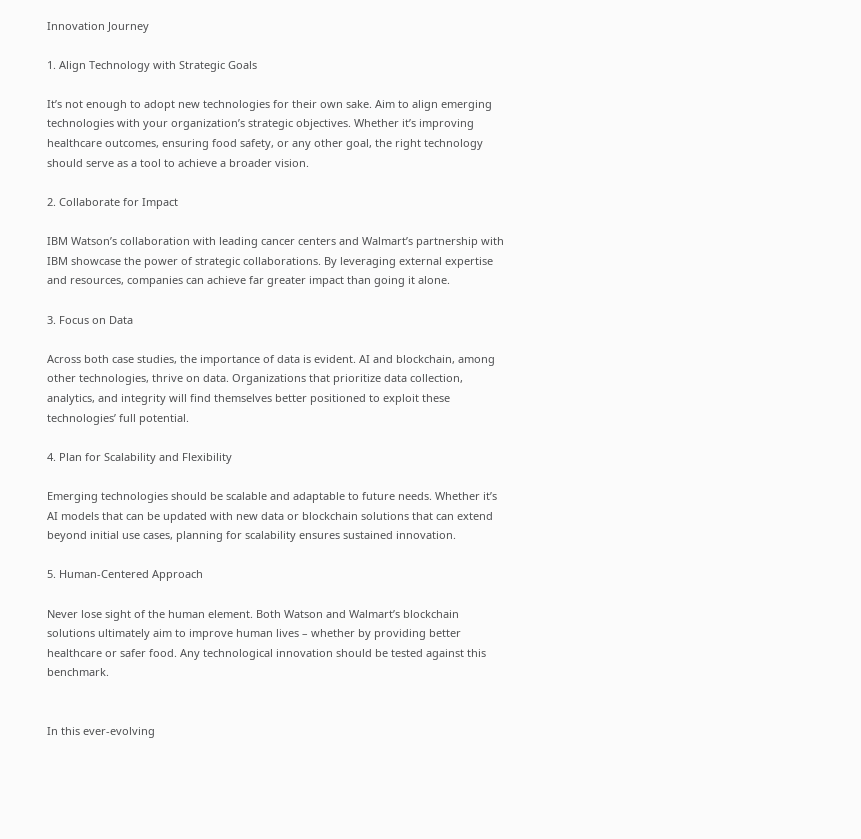Innovation Journey

1. Align Technology with Strategic Goals

It’s not enough to adopt new technologies for their own sake. Aim to align emerging technologies with your organization’s strategic objectives. Whether it’s improving healthcare outcomes, ensuring food safety, or any other goal, the right technology should serve as a tool to achieve a broader vision.

2. Collaborate for Impact

IBM Watson’s collaboration with leading cancer centers and Walmart’s partnership with IBM showcase the power of strategic collaborations. By leveraging external expertise and resources, companies can achieve far greater impact than going it alone.

3. Focus on Data

Across both case studies, the importance of data is evident. AI and blockchain, among other technologies, thrive on data. Organizations that prioritize data collection, analytics, and integrity will find themselves better positioned to exploit these technologies’ full potential.

4. Plan for Scalability and Flexibility

Emerging technologies should be scalable and adaptable to future needs. Whether it’s AI models that can be updated with new data or blockchain solutions that can extend beyond initial use cases, planning for scalability ensures sustained innovation.

5. Human-Centered Approach

Never lose sight of the human element. Both Watson and Walmart’s blockchain solutions ultimately aim to improve human lives – whether by providing better healthcare or safer food. Any technological innovation should be tested against this benchmark.


In this ever-evolving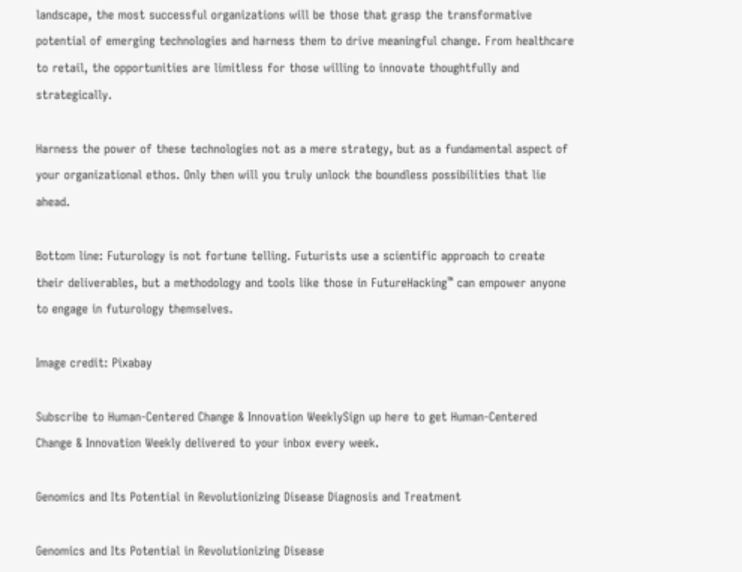landscape, the most successful organizations will be those that grasp the transformative potential of emerging technologies and harness them to drive meaningful change. From healthcare to retail, the opportunities are limitless for those willing to innovate thoughtfully and strategically.

Harness the power of these technologies not as a mere strategy, but as a fundamental aspect of your organizational ethos. Only then will you truly unlock the boundless possibilities that lie ahead.

Bottom line: Futurology is not fortune telling. Futurists use a scientific approach to create their deliverables, but a methodology and tools like those in FutureHacking™ can empower anyone to engage in futurology themselves.

Image credit: Pixabay

Subscribe to Human-Centered Change & Innovation WeeklySign up here to get Human-Centered Change & Innovation Weekly delivered to your inbox every week.

Genomics and Its Potential in Revolutionizing Disease Diagnosis and Treatment

Genomics and Its Potential in Revolutionizing Disease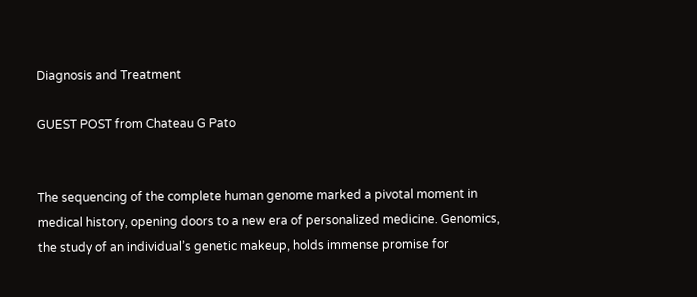Diagnosis and Treatment

GUEST POST from Chateau G Pato


The sequencing of the complete human genome marked a pivotal moment in medical history, opening doors to a new era of personalized medicine. Genomics, the study of an individual’s genetic makeup, holds immense promise for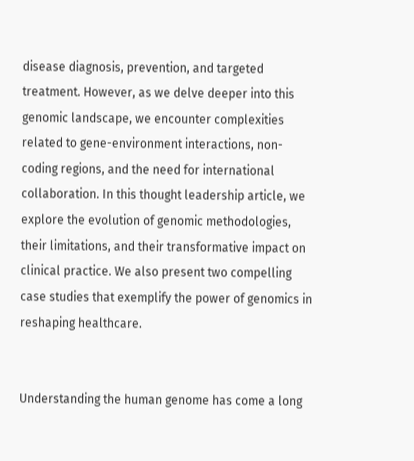disease diagnosis, prevention, and targeted treatment. However, as we delve deeper into this genomic landscape, we encounter complexities related to gene-environment interactions, non-coding regions, and the need for international collaboration. In this thought leadership article, we explore the evolution of genomic methodologies, their limitations, and their transformative impact on clinical practice. We also present two compelling case studies that exemplify the power of genomics in reshaping healthcare.


Understanding the human genome has come a long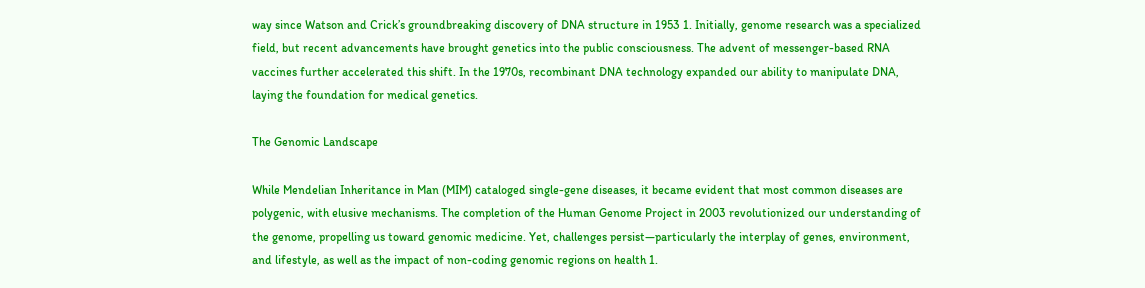way since Watson and Crick’s groundbreaking discovery of DNA structure in 1953 1. Initially, genome research was a specialized field, but recent advancements have brought genetics into the public consciousness. The advent of messenger-based RNA vaccines further accelerated this shift. In the 1970s, recombinant DNA technology expanded our ability to manipulate DNA, laying the foundation for medical genetics.

The Genomic Landscape

While Mendelian Inheritance in Man (MIM) cataloged single-gene diseases, it became evident that most common diseases are polygenic, with elusive mechanisms. The completion of the Human Genome Project in 2003 revolutionized our understanding of the genome, propelling us toward genomic medicine. Yet, challenges persist—particularly the interplay of genes, environment, and lifestyle, as well as the impact of non-coding genomic regions on health 1.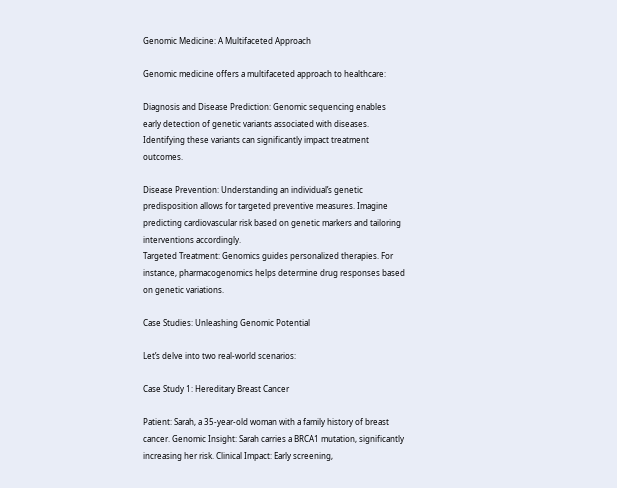Genomic Medicine: A Multifaceted Approach

Genomic medicine offers a multifaceted approach to healthcare:

Diagnosis and Disease Prediction: Genomic sequencing enables early detection of genetic variants associated with diseases. Identifying these variants can significantly impact treatment outcomes.

Disease Prevention: Understanding an individual’s genetic predisposition allows for targeted preventive measures. Imagine predicting cardiovascular risk based on genetic markers and tailoring interventions accordingly.
Targeted Treatment: Genomics guides personalized therapies. For instance, pharmacogenomics helps determine drug responses based on genetic variations.

Case Studies: Unleashing Genomic Potential

Let’s delve into two real-world scenarios:

Case Study 1: Hereditary Breast Cancer

Patient: Sarah, a 35-year-old woman with a family history of breast cancer. Genomic Insight: Sarah carries a BRCA1 mutation, significantly increasing her risk. Clinical Impact: Early screening,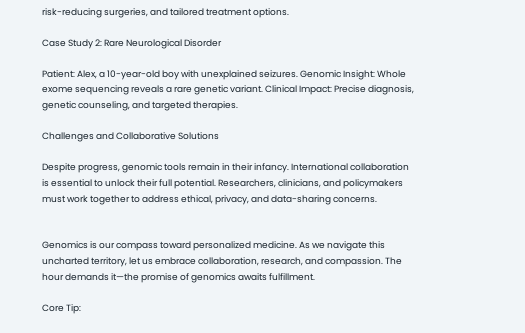risk-reducing surgeries, and tailored treatment options.

Case Study 2: Rare Neurological Disorder

Patient: Alex, a 10-year-old boy with unexplained seizures. Genomic Insight: Whole exome sequencing reveals a rare genetic variant. Clinical Impact: Precise diagnosis, genetic counseling, and targeted therapies.

Challenges and Collaborative Solutions

Despite progress, genomic tools remain in their infancy. International collaboration is essential to unlock their full potential. Researchers, clinicians, and policymakers must work together to address ethical, privacy, and data-sharing concerns.


Genomics is our compass toward personalized medicine. As we navigate this uncharted territory, let us embrace collaboration, research, and compassion. The hour demands it—the promise of genomics awaits fulfillment.

Core Tip: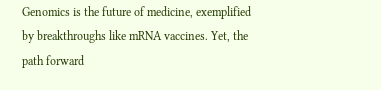Genomics is the future of medicine, exemplified by breakthroughs like mRNA vaccines. Yet, the path forward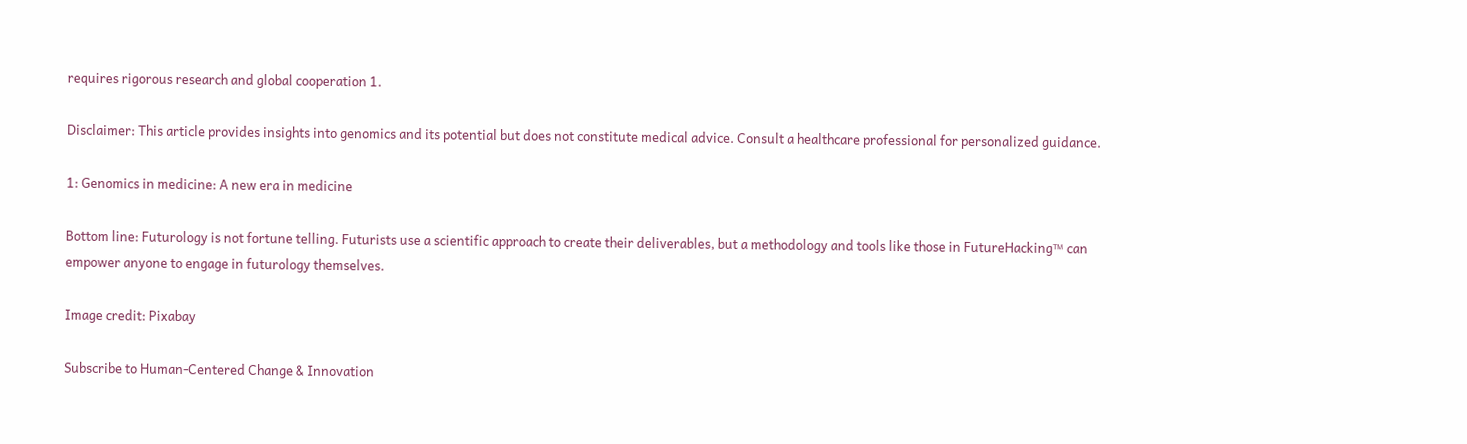requires rigorous research and global cooperation 1.

Disclaimer: This article provides insights into genomics and its potential but does not constitute medical advice. Consult a healthcare professional for personalized guidance.

1: Genomics in medicine: A new era in medicine

Bottom line: Futurology is not fortune telling. Futurists use a scientific approach to create their deliverables, but a methodology and tools like those in FutureHacking™ can empower anyone to engage in futurology themselves.

Image credit: Pixabay

Subscribe to Human-Centered Change & Innovation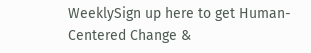WeeklySign up here to get Human-Centered Change &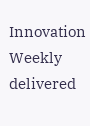Innovation Weekly delivered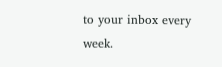to your inbox every week.